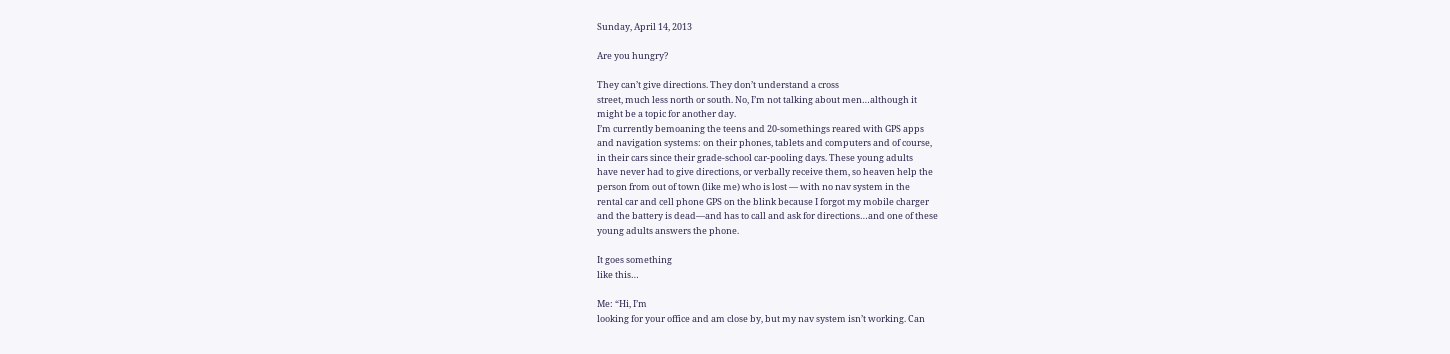Sunday, April 14, 2013

Are you hungry?

They can’t give directions. They don’t understand a cross
street, much less north or south. No, I’m not talking about men…although it
might be a topic for another day.
I’m currently bemoaning the teens and 20-somethings reared with GPS apps
and navigation systems: on their phones, tablets and computers and of course,
in their cars since their grade-school car-pooling days. These young adults
have never had to give directions, or verbally receive them, so heaven help the
person from out of town (like me) who is lost — with no nav system in the
rental car and cell phone GPS on the blink because I forgot my mobile charger
and the battery is dead—and has to call and ask for directions…and one of these
young adults answers the phone.

It goes something
like this…

Me: “Hi, I’m
looking for your office and am close by, but my nav system isn’t working. Can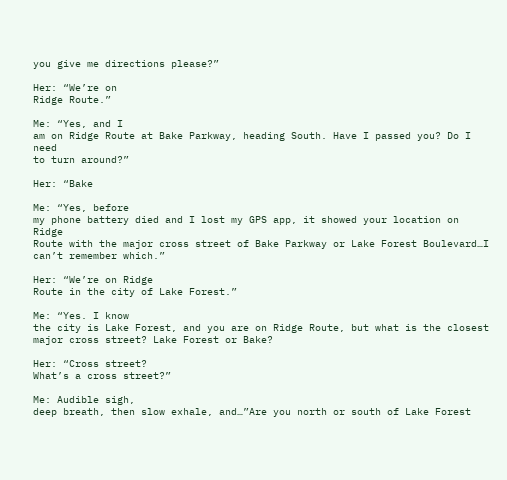you give me directions please?”

Her: “We’re on
Ridge Route.”

Me: “Yes, and I
am on Ridge Route at Bake Parkway, heading South. Have I passed you? Do I need
to turn around?”

Her: “Bake

Me: “Yes, before
my phone battery died and I lost my GPS app, it showed your location on Ridge
Route with the major cross street of Bake Parkway or Lake Forest Boulevard…I
can’t remember which.”

Her: “We’re on Ridge
Route in the city of Lake Forest.”

Me: “Yes. I know
the city is Lake Forest, and you are on Ridge Route, but what is the closest
major cross street? Lake Forest or Bake?

Her: “Cross street?
What’s a cross street?”

Me: Audible sigh,
deep breath, then slow exhale, and…”Are you north or south of Lake Forest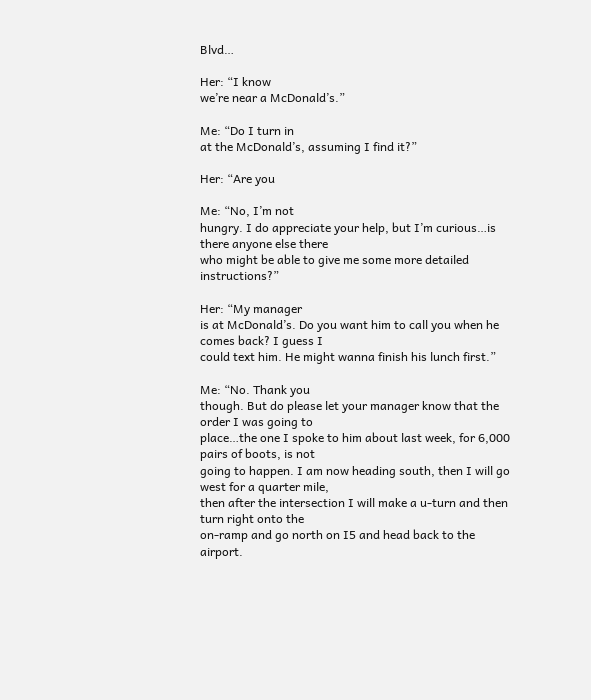Blvd…

Her: “I know
we’re near a McDonald’s.”

Me: “Do I turn in
at the McDonald’s, assuming I find it?”

Her: “Are you

Me: “No, I’m not
hungry. I do appreciate your help, but I’m curious…is there anyone else there
who might be able to give me some more detailed instructions?”

Her: “My manager
is at McDonald’s. Do you want him to call you when he comes back? I guess I
could text him. He might wanna finish his lunch first.”

Me: “No. Thank you
though. But do please let your manager know that the order I was going to
place…the one I spoke to him about last week, for 6,000 pairs of boots, is not
going to happen. I am now heading south, then I will go west for a quarter mile,
then after the intersection I will make a u-turn and then turn right onto the
on-ramp and go north on I5 and head back to the airport.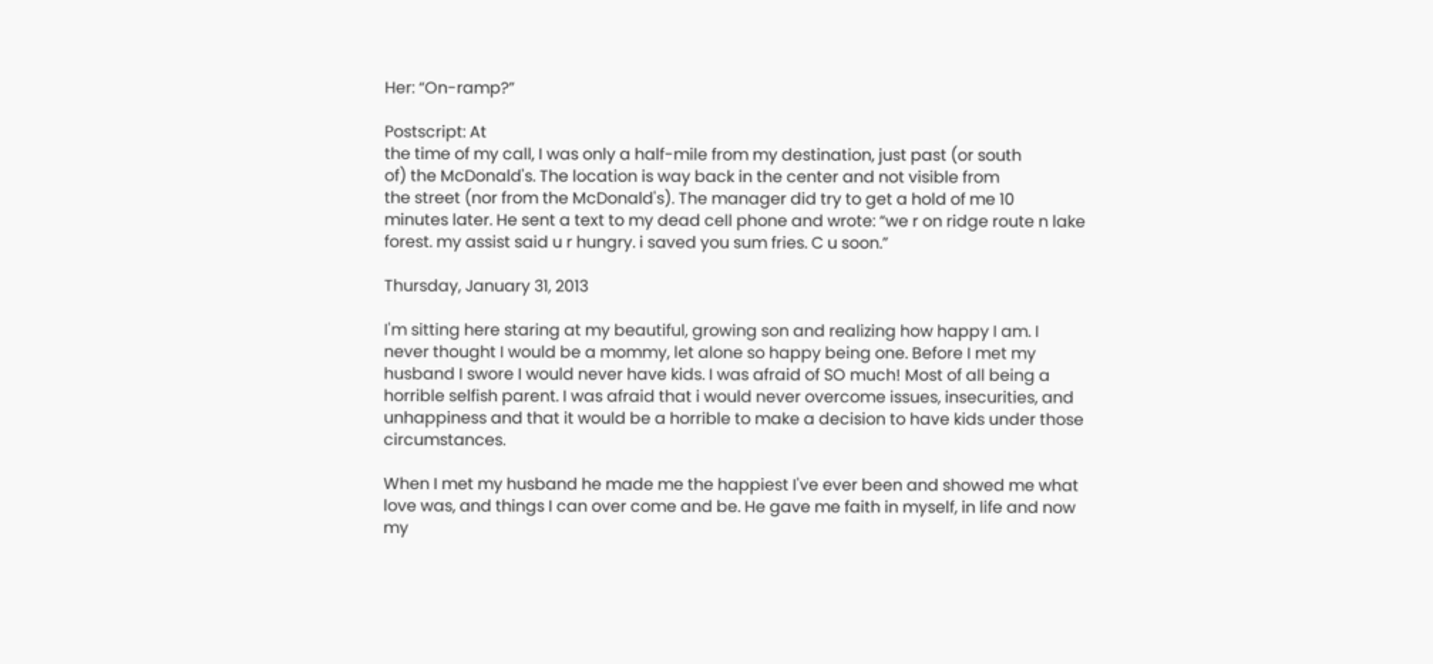Her: “On-ramp?”

Postscript: At
the time of my call, I was only a half-mile from my destination, just past (or south
of) the McDonald's. The location is way back in the center and not visible from
the street (nor from the McDonald's). The manager did try to get a hold of me 10
minutes later. He sent a text to my dead cell phone and wrote: “we r on ridge route n lake forest. my assist said u r hungry. i saved you sum fries. C u soon.”

Thursday, January 31, 2013

I'm sitting here staring at my beautiful, growing son and realizing how happy I am. I never thought I would be a mommy, let alone so happy being one. Before I met my husband I swore I would never have kids. I was afraid of SO much! Most of all being a horrible selfish parent. I was afraid that i would never overcome issues, insecurities, and unhappiness and that it would be a horrible to make a decision to have kids under those circumstances.

When I met my husband he made me the happiest I've ever been and showed me what love was, and things I can over come and be. He gave me faith in myself, in life and now my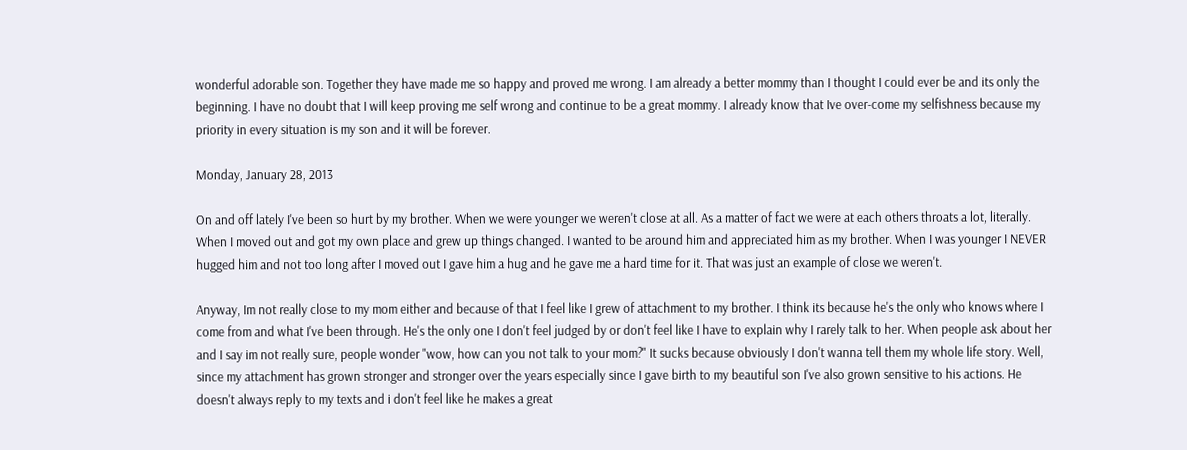wonderful adorable son. Together they have made me so happy and proved me wrong. I am already a better mommy than I thought I could ever be and its only the beginning. I have no doubt that I will keep proving me self wrong and continue to be a great mommy. I already know that Ive over-come my selfishness because my priority in every situation is my son and it will be forever.

Monday, January 28, 2013

On and off lately I've been so hurt by my brother. When we were younger we weren't close at all. As a matter of fact we were at each others throats a lot, literally. When I moved out and got my own place and grew up things changed. I wanted to be around him and appreciated him as my brother. When I was younger I NEVER hugged him and not too long after I moved out I gave him a hug and he gave me a hard time for it. That was just an example of close we weren't.

Anyway, Im not really close to my mom either and because of that I feel like I grew of attachment to my brother. I think its because he's the only who knows where I come from and what I've been through. He's the only one I don't feel judged by or don't feel like I have to explain why I rarely talk to her. When people ask about her and I say im not really sure, people wonder "wow, how can you not talk to your mom?" It sucks because obviously I don't wanna tell them my whole life story. Well, since my attachment has grown stronger and stronger over the years especially since I gave birth to my beautiful son I've also grown sensitive to his actions. He doesn't always reply to my texts and i don't feel like he makes a great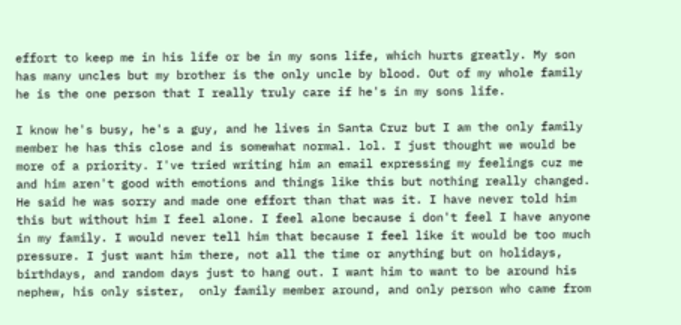effort to keep me in his life or be in my sons life, which hurts greatly. My son has many uncles but my brother is the only uncle by blood. Out of my whole family he is the one person that I really truly care if he's in my sons life.

I know he's busy, he's a guy, and he lives in Santa Cruz but I am the only family member he has this close and is somewhat normal. lol. I just thought we would be more of a priority. I've tried writing him an email expressing my feelings cuz me and him aren't good with emotions and things like this but nothing really changed. He said he was sorry and made one effort than that was it. I have never told him this but without him I feel alone. I feel alone because i don't feel I have anyone in my family. I would never tell him that because I feel like it would be too much pressure. I just want him there, not all the time or anything but on holidays, birthdays, and random days just to hang out. I want him to want to be around his nephew, his only sister,  only family member around, and only person who came from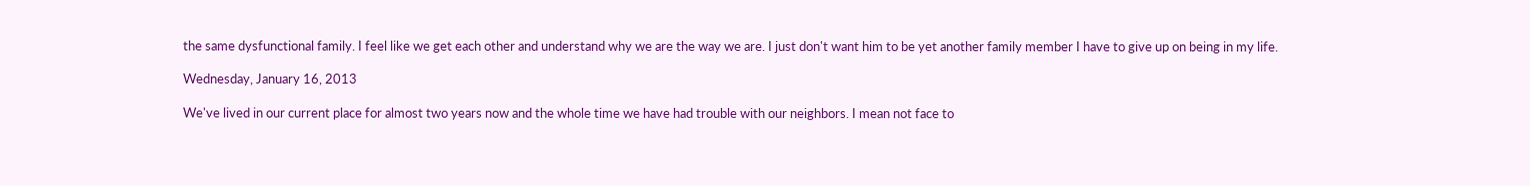the same dysfunctional family. I feel like we get each other and understand why we are the way we are. I just don't want him to be yet another family member I have to give up on being in my life.

Wednesday, January 16, 2013

We've lived in our current place for almost two years now and the whole time we have had trouble with our neighbors. I mean not face to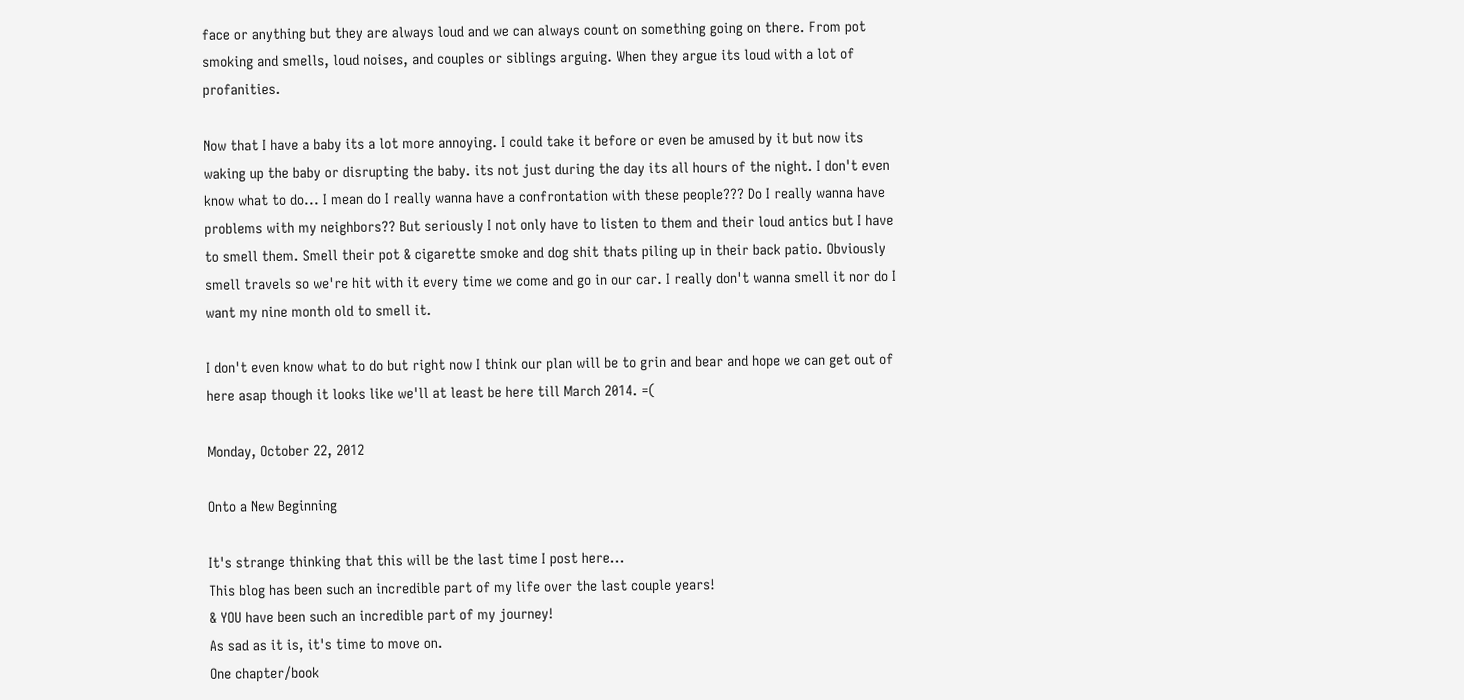face or anything but they are always loud and we can always count on something going on there. From pot smoking and smells, loud noises, and couples or siblings arguing. When they argue its loud with a lot of profanities.

Now that I have a baby its a lot more annoying. I could take it before or even be amused by it but now its waking up the baby or disrupting the baby. its not just during the day its all hours of the night. I don't even know what to do... I mean do I really wanna have a confrontation with these people??? Do I really wanna have problems with my neighbors?? But seriously I not only have to listen to them and their loud antics but I have to smell them. Smell their pot & cigarette smoke and dog shit thats piling up in their back patio. Obviously smell travels so we're hit with it every time we come and go in our car. I really don't wanna smell it nor do I want my nine month old to smell it.

I don't even know what to do but right now I think our plan will be to grin and bear and hope we can get out of here asap though it looks like we'll at least be here till March 2014. =(

Monday, October 22, 2012

Onto a New Beginning

It's strange thinking that this will be the last time I post here...
This blog has been such an incredible part of my life over the last couple years!
& YOU have been such an incredible part of my journey!
As sad as it is, it's time to move on.
One chapter/book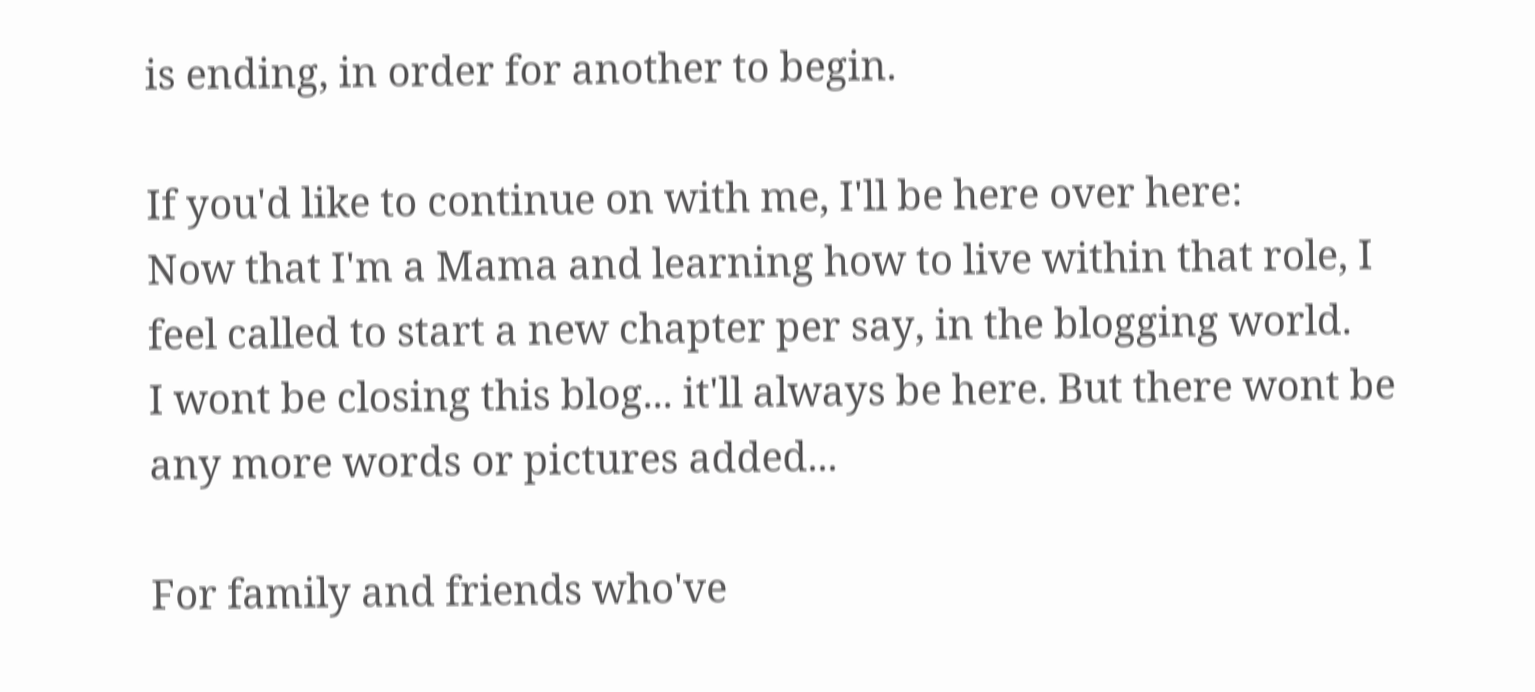is ending, in order for another to begin.

If you'd like to continue on with me, I'll be here over here:
Now that I'm a Mama and learning how to live within that role, I feel called to start a new chapter per say, in the blogging world.
I wont be closing this blog... it'll always be here. But there wont be any more words or pictures added...

For family and friends who've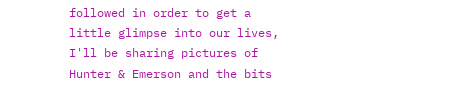followed in order to get a little glimpse into our lives, I'll be sharing pictures of Hunter & Emerson and the bits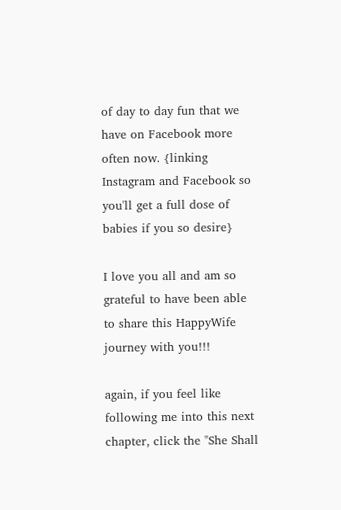of day to day fun that we have on Facebook more often now. {linking Instagram and Facebook so you'll get a full dose of babies if you so desire}

I love you all and am so grateful to have been able to share this HappyWife journey with you!!!

again, if you feel like following me into this next chapter, click the "She Shall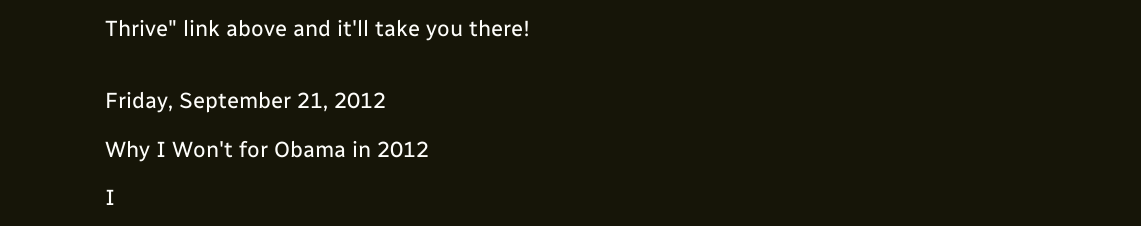Thrive" link above and it'll take you there!


Friday, September 21, 2012

Why I Won't for Obama in 2012

I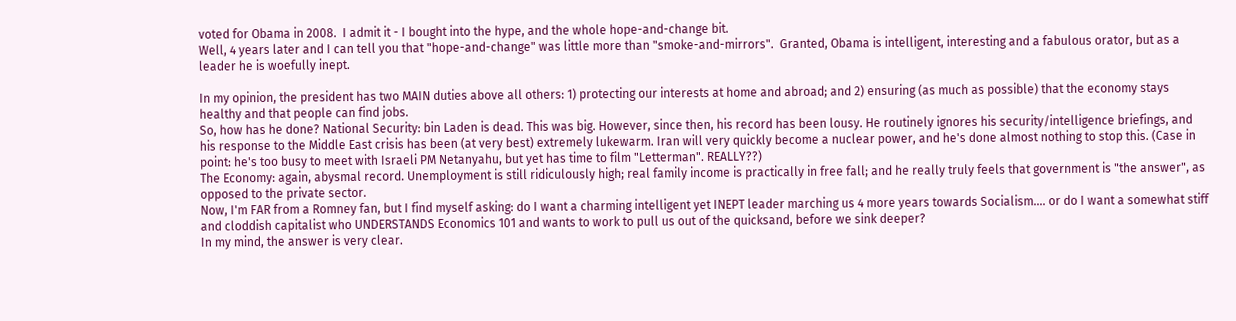voted for Obama in 2008.  I admit it - I bought into the hype, and the whole hope-and-change bit.
Well, 4 years later and I can tell you that "hope-and-change" was little more than "smoke-and-mirrors".  Granted, Obama is intelligent, interesting and a fabulous orator, but as a leader he is woefully inept.

In my opinion, the president has two MAIN duties above all others: 1) protecting our interests at home and abroad; and 2) ensuring (as much as possible) that the economy stays healthy and that people can find jobs.
So, how has he done? National Security: bin Laden is dead. This was big. However, since then, his record has been lousy. He routinely ignores his security/intelligence briefings, and his response to the Middle East crisis has been (at very best) extremely lukewarm. Iran will very quickly become a nuclear power, and he's done almost nothing to stop this. (Case in point: he's too busy to meet with Israeli PM Netanyahu, but yet has time to film "Letterman". REALLY??)
The Economy: again, abysmal record. Unemployment is still ridiculously high; real family income is practically in free fall; and he really truly feels that government is "the answer", as opposed to the private sector.
Now, I'm FAR from a Romney fan, but I find myself asking: do I want a charming intelligent yet INEPT leader marching us 4 more years towards Socialism.... or do I want a somewhat stiff and cloddish capitalist who UNDERSTANDS Economics 101 and wants to work to pull us out of the quicksand, before we sink deeper?
In my mind, the answer is very clear.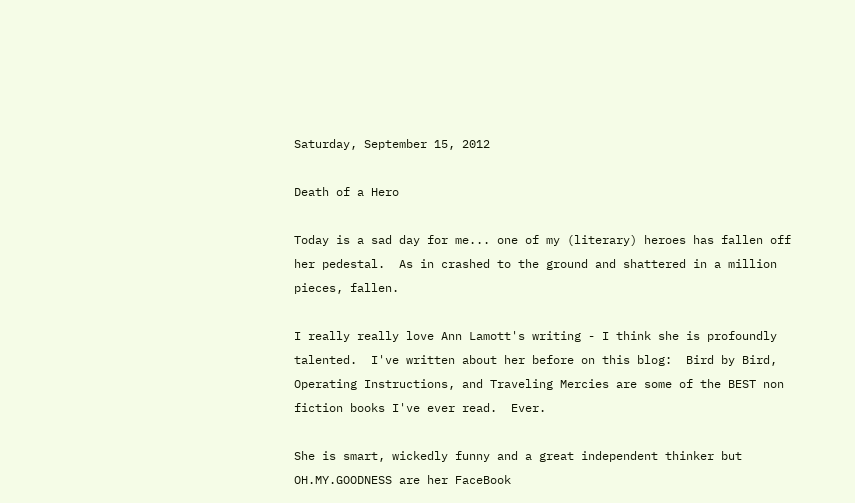Saturday, September 15, 2012

Death of a Hero

Today is a sad day for me... one of my (literary) heroes has fallen off her pedestal.  As in crashed to the ground and shattered in a million pieces, fallen.

I really really love Ann Lamott's writing - I think she is profoundly talented.  I've written about her before on this blog:  Bird by Bird, Operating Instructions, and Traveling Mercies are some of the BEST non fiction books I've ever read.  Ever.

She is smart, wickedly funny and a great independent thinker but OH.MY.GOODNESS are her FaceBook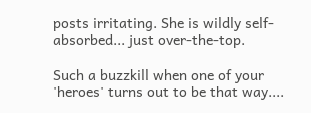posts irritating. She is wildly self-absorbed... just over-the-top.

Such a buzzkill when one of your 'heroes' turns out to be that way....